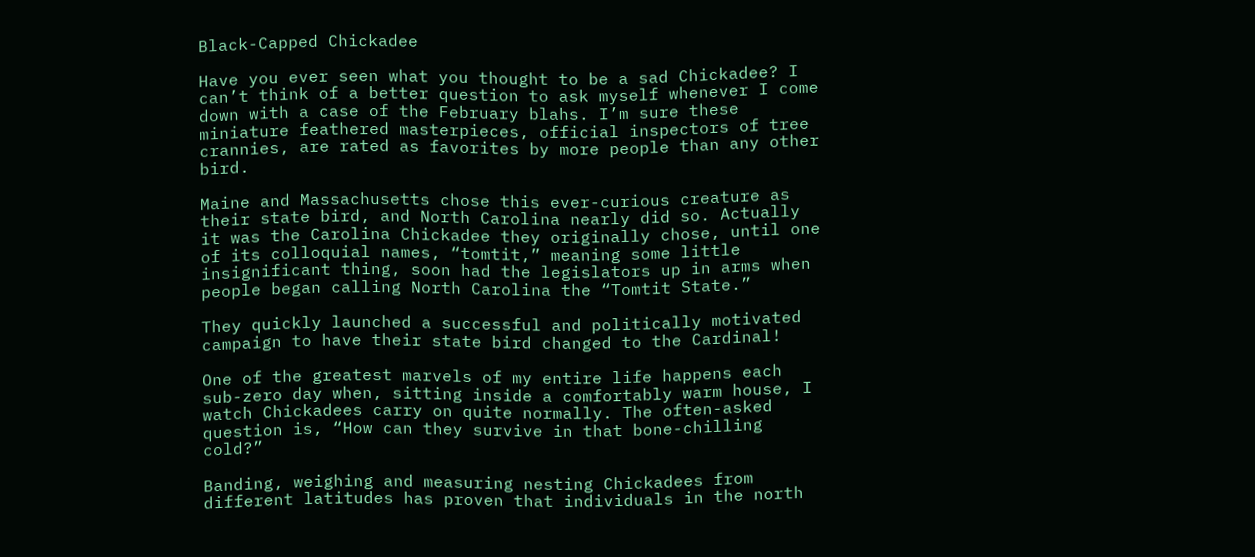Black-Capped Chickadee

Have you ever seen what you thought to be a sad Chickadee? I can’t think of a better question to ask myself whenever I come down with a case of the February blahs. I’m sure these miniature feathered masterpieces, official inspectors of tree crannies, are rated as favorites by more people than any other bird.

Maine and Massachusetts chose this ever-curious creature as their state bird, and North Carolina nearly did so. Actually it was the Carolina Chickadee they originally chose, until one of its colloquial names, “tomtit,” meaning some little insignificant thing, soon had the legislators up in arms when people began calling North Carolina the “Tomtit State.”

They quickly launched a successful and politically motivated campaign to have their state bird changed to the Cardinal!

One of the greatest marvels of my entire life happens each sub-zero day when, sitting inside a comfortably warm house, I watch Chickadees carry on quite normally. The often-asked question is, “How can they survive in that bone-chilling cold?”

Banding, weighing and measuring nesting Chickadees from different latitudes has proven that individuals in the north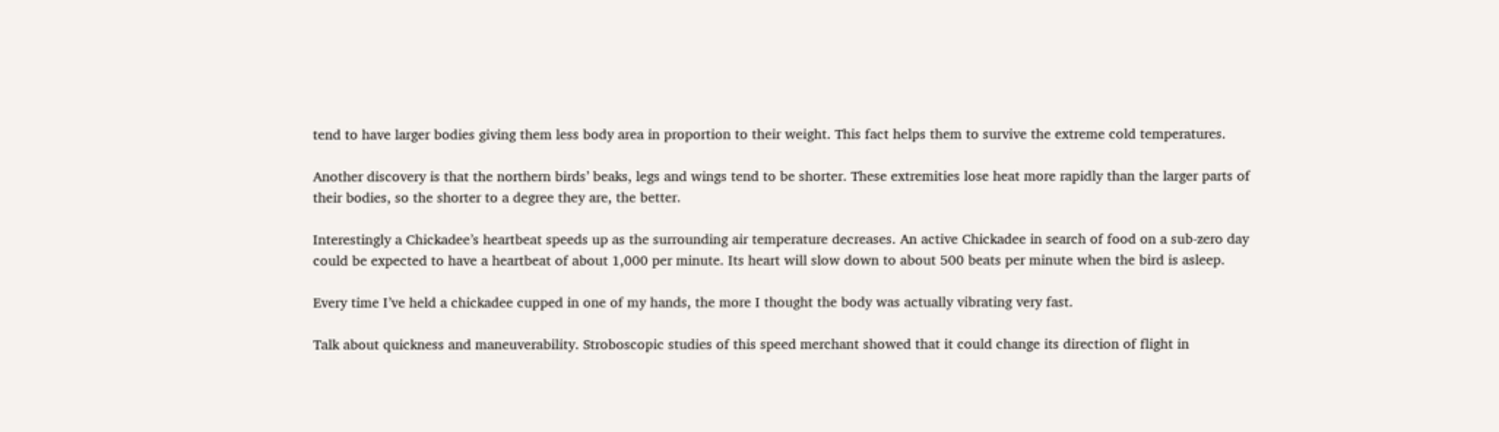tend to have larger bodies giving them less body area in proportion to their weight. This fact helps them to survive the extreme cold temperatures.

Another discovery is that the northern birds’ beaks, legs and wings tend to be shorter. These extremities lose heat more rapidly than the larger parts of their bodies, so the shorter to a degree they are, the better.

Interestingly a Chickadee’s heartbeat speeds up as the surrounding air temperature decreases. An active Chickadee in search of food on a sub-zero day could be expected to have a heartbeat of about 1,000 per minute. Its heart will slow down to about 500 beats per minute when the bird is asleep.

Every time I’ve held a chickadee cupped in one of my hands, the more I thought the body was actually vibrating very fast.

Talk about quickness and maneuverability. Stroboscopic studies of this speed merchant showed that it could change its direction of flight in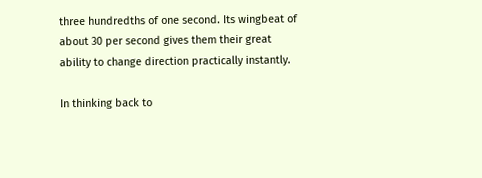three hundredths of one second. Its wingbeat of about 30 per second gives them their great ability to change direction practically instantly.

In thinking back to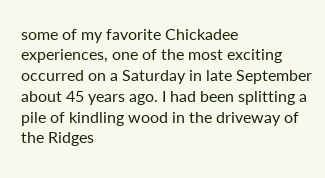some of my favorite Chickadee experiences, one of the most exciting occurred on a Saturday in late September about 45 years ago. I had been splitting a pile of kindling wood in the driveway of the Ridges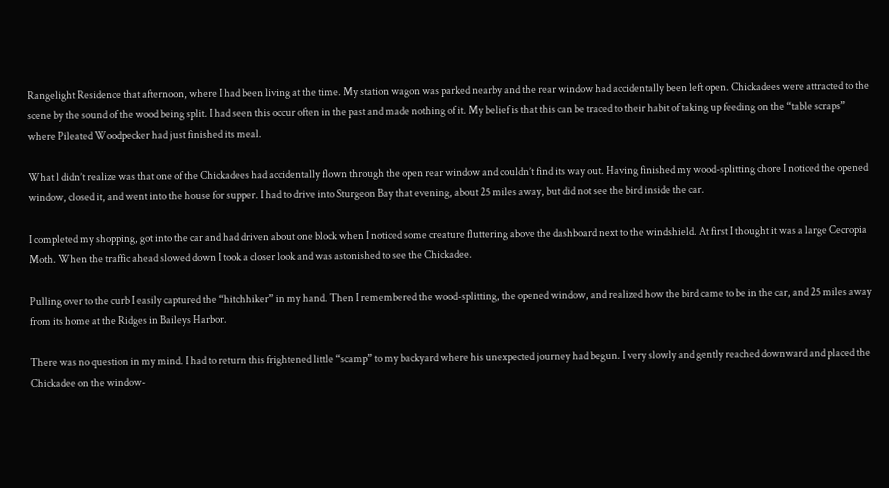Rangelight Residence that afternoon, where I had been living at the time. My station wagon was parked nearby and the rear window had accidentally been left open. Chickadees were attracted to the scene by the sound of the wood being split. I had seen this occur often in the past and made nothing of it. My belief is that this can be traced to their habit of taking up feeding on the “table scraps” where Pileated Woodpecker had just finished its meal.

What l didn’t realize was that one of the Chickadees had accidentally flown through the open rear window and couldn’t find its way out. Having finished my wood-splitting chore I noticed the opened window, closed it, and went into the house for supper. I had to drive into Sturgeon Bay that evening, about 25 miles away, but did not see the bird inside the car.

I completed my shopping, got into the car and had driven about one block when I noticed some creature fluttering above the dashboard next to the windshield. At first I thought it was a large Cecropia Moth. When the traffic ahead slowed down I took a closer look and was astonished to see the Chickadee.

Pulling over to the curb I easily captured the “hitchhiker” in my hand. Then I remembered the wood-splitting, the opened window, and realized how the bird came to be in the car, and 25 miles away from its home at the Ridges in Baileys Harbor.

There was no question in my mind. I had to return this frightened little “scamp” to my backyard where his unexpected journey had begun. I very slowly and gently reached downward and placed the Chickadee on the window-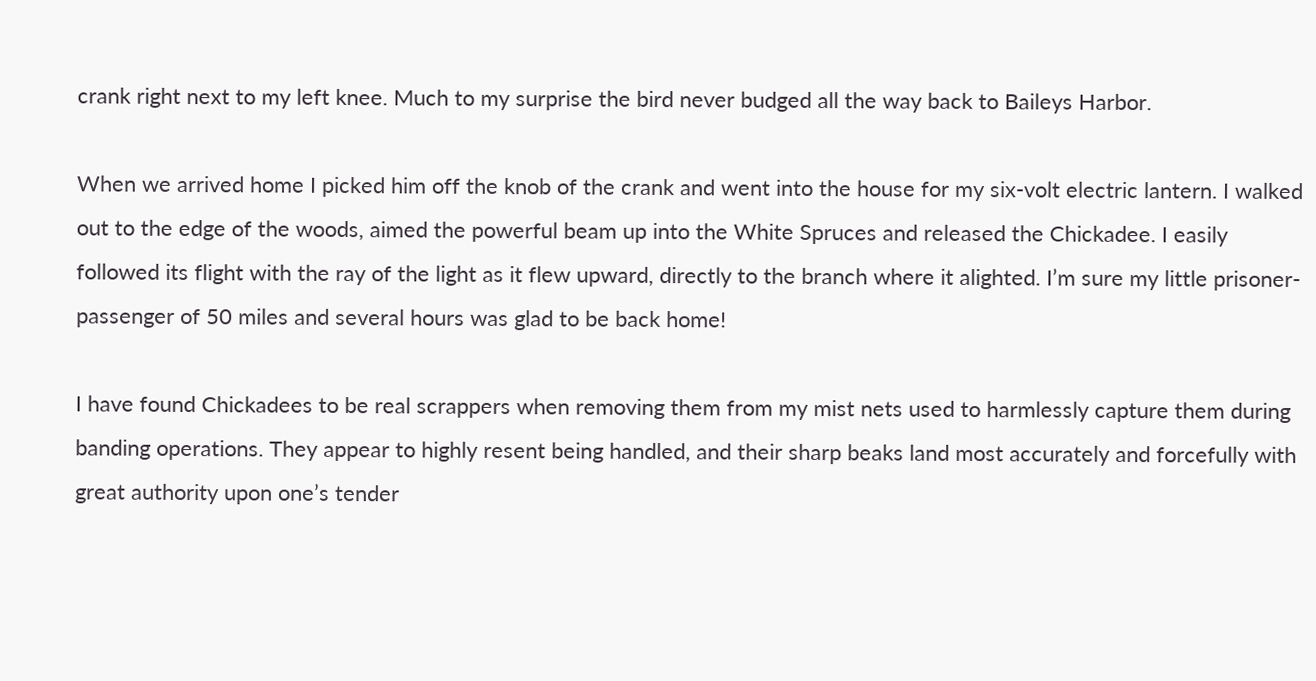crank right next to my left knee. Much to my surprise the bird never budged all the way back to Baileys Harbor.

When we arrived home I picked him off the knob of the crank and went into the house for my six-volt electric lantern. I walked out to the edge of the woods, aimed the powerful beam up into the White Spruces and released the Chickadee. I easily followed its flight with the ray of the light as it flew upward, directly to the branch where it alighted. I’m sure my little prisoner-passenger of 50 miles and several hours was glad to be back home!

I have found Chickadees to be real scrappers when removing them from my mist nets used to harmlessly capture them during banding operations. They appear to highly resent being handled, and their sharp beaks land most accurately and forcefully with great authority upon one’s tender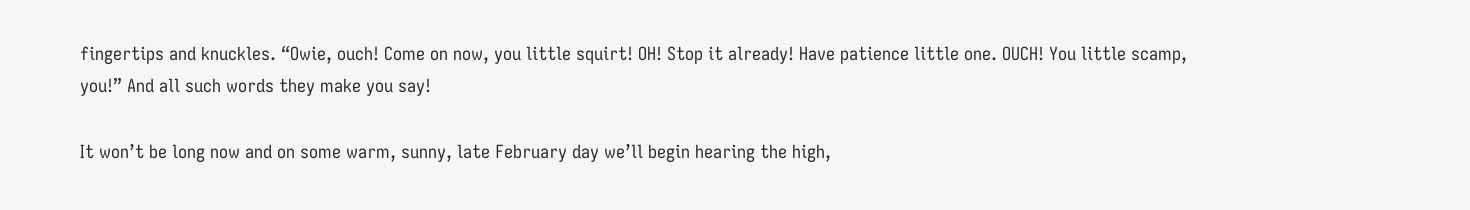fingertips and knuckles. “Owie, ouch! Come on now, you little squirt! OH! Stop it already! Have patience little one. OUCH! You little scamp, you!” And all such words they make you say!

It won’t be long now and on some warm, sunny, late February day we’ll begin hearing the high,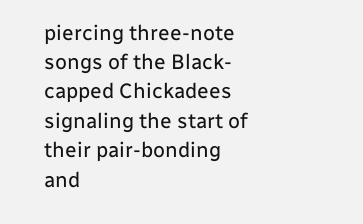piercing three-note songs of the Black-capped Chickadees signaling the start of their pair-bonding and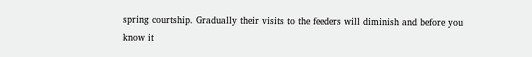spring courtship. Gradually their visits to the feeders will diminish and before you know it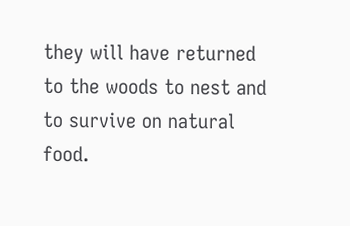they will have returned to the woods to nest and to survive on natural food.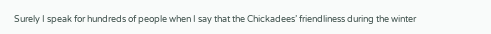Surely I speak for hundreds of people when I say that the Chickadees’ friendliness during the winter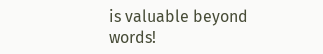is valuable beyond words!